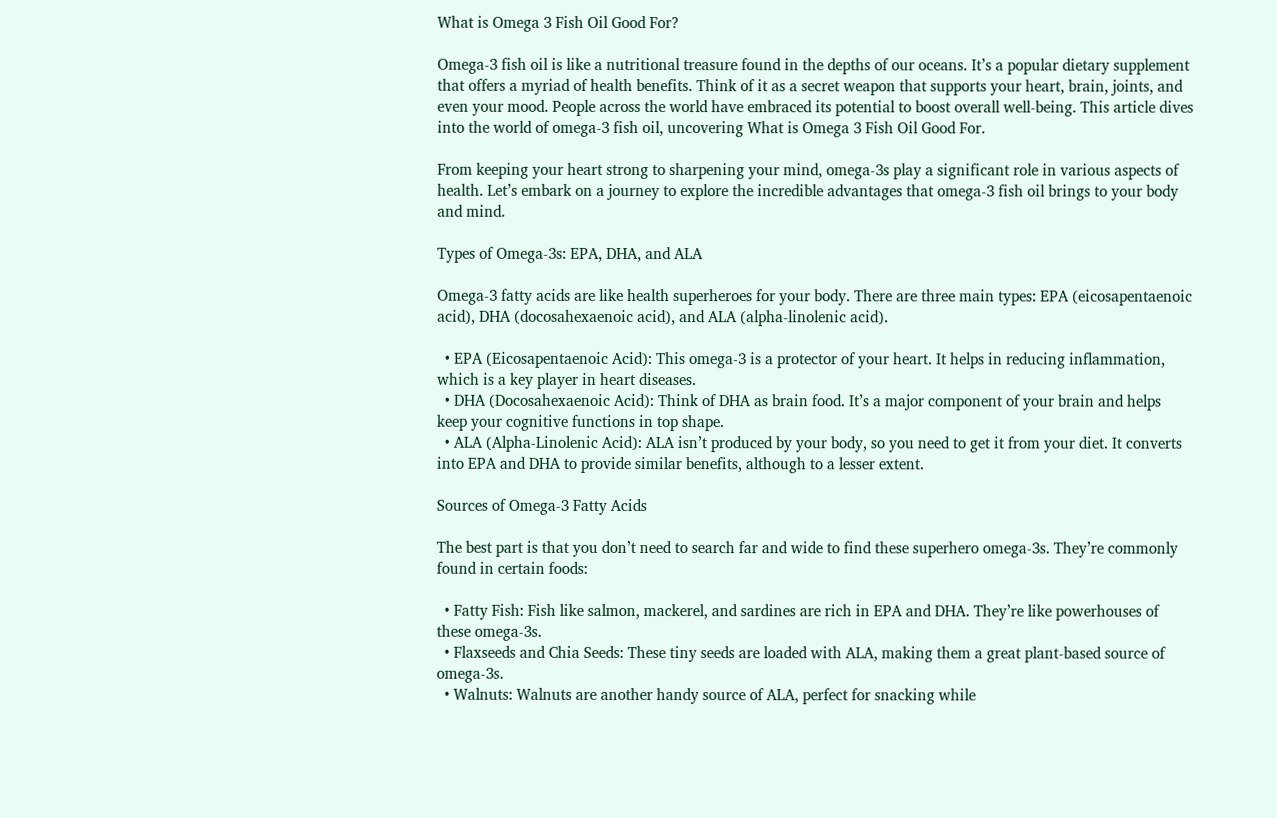What is Omega 3 Fish Oil Good For?

Omega-3 fish oil is like a nutritional treasure found in the depths of our oceans. It’s a popular dietary supplement that offers a myriad of health benefits. Think of it as a secret weapon that supports your heart, brain, joints, and even your mood. People across the world have embraced its potential to boost overall well-being. This article dives into the world of omega-3 fish oil, uncovering What is Omega 3 Fish Oil Good For.

From keeping your heart strong to sharpening your mind, omega-3s play a significant role in various aspects of health. Let’s embark on a journey to explore the incredible advantages that omega-3 fish oil brings to your body and mind.

Types of Omega-3s: EPA, DHA, and ALA

Omega-3 fatty acids are like health superheroes for your body. There are three main types: EPA (eicosapentaenoic acid), DHA (docosahexaenoic acid), and ALA (alpha-linolenic acid).

  • EPA (Eicosapentaenoic Acid): This omega-3 is a protector of your heart. It helps in reducing inflammation, which is a key player in heart diseases.
  • DHA (Docosahexaenoic Acid): Think of DHA as brain food. It’s a major component of your brain and helps keep your cognitive functions in top shape.
  • ALA (Alpha-Linolenic Acid): ALA isn’t produced by your body, so you need to get it from your diet. It converts into EPA and DHA to provide similar benefits, although to a lesser extent.

Sources of Omega-3 Fatty Acids

The best part is that you don’t need to search far and wide to find these superhero omega-3s. They’re commonly found in certain foods:

  • Fatty Fish: Fish like salmon, mackerel, and sardines are rich in EPA and DHA. They’re like powerhouses of these omega-3s.
  • Flaxseeds and Chia Seeds: These tiny seeds are loaded with ALA, making them a great plant-based source of omega-3s.
  • Walnuts: Walnuts are another handy source of ALA, perfect for snacking while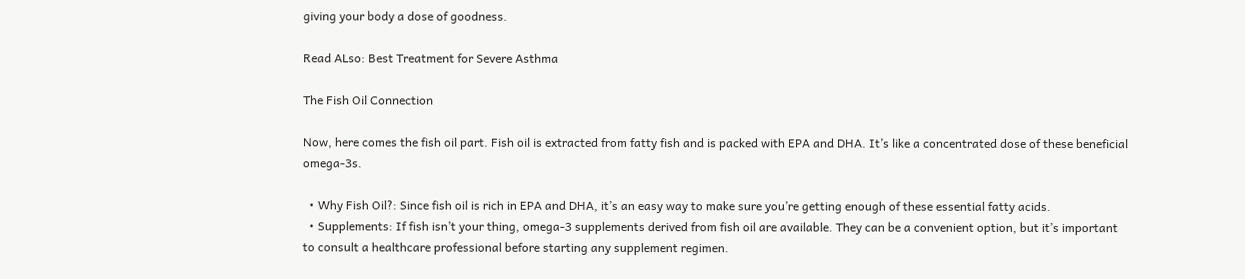giving your body a dose of goodness.

Read ALso: Best Treatment for Severe Asthma

The Fish Oil Connection

Now, here comes the fish oil part. Fish oil is extracted from fatty fish and is packed with EPA and DHA. It’s like a concentrated dose of these beneficial omega-3s.

  • Why Fish Oil?: Since fish oil is rich in EPA and DHA, it’s an easy way to make sure you’re getting enough of these essential fatty acids.
  • Supplements: If fish isn’t your thing, omega-3 supplements derived from fish oil are available. They can be a convenient option, but it’s important to consult a healthcare professional before starting any supplement regimen.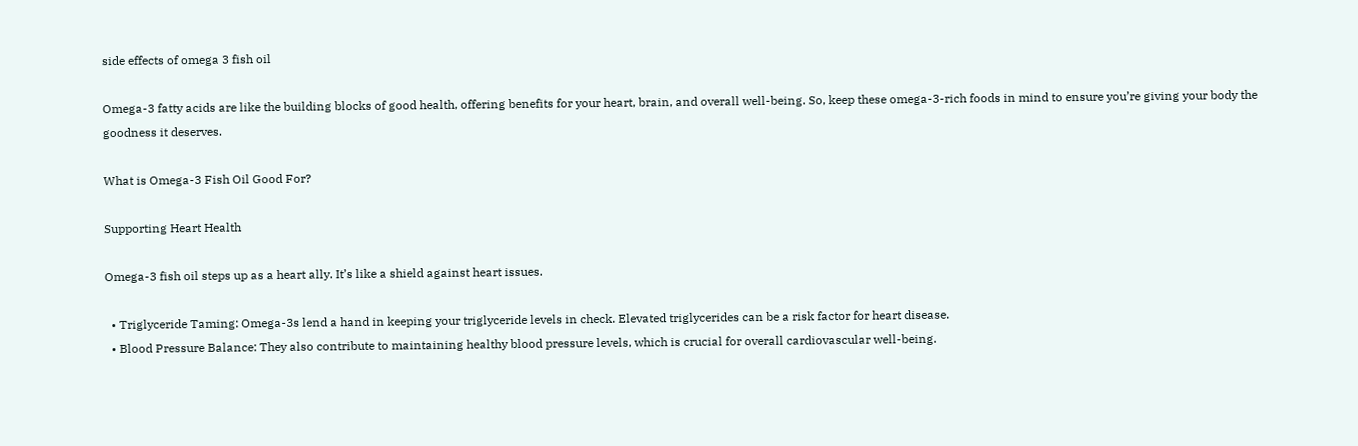side effects of omega 3 fish oil

Omega-3 fatty acids are like the building blocks of good health, offering benefits for your heart, brain, and overall well-being. So, keep these omega-3-rich foods in mind to ensure you’re giving your body the goodness it deserves.

What is Omega-3 Fish Oil Good For?

Supporting Heart Health

Omega-3 fish oil steps up as a heart ally. It’s like a shield against heart issues.

  • Triglyceride Taming: Omega-3s lend a hand in keeping your triglyceride levels in check. Elevated triglycerides can be a risk factor for heart disease.
  • Blood Pressure Balance: They also contribute to maintaining healthy blood pressure levels, which is crucial for overall cardiovascular well-being.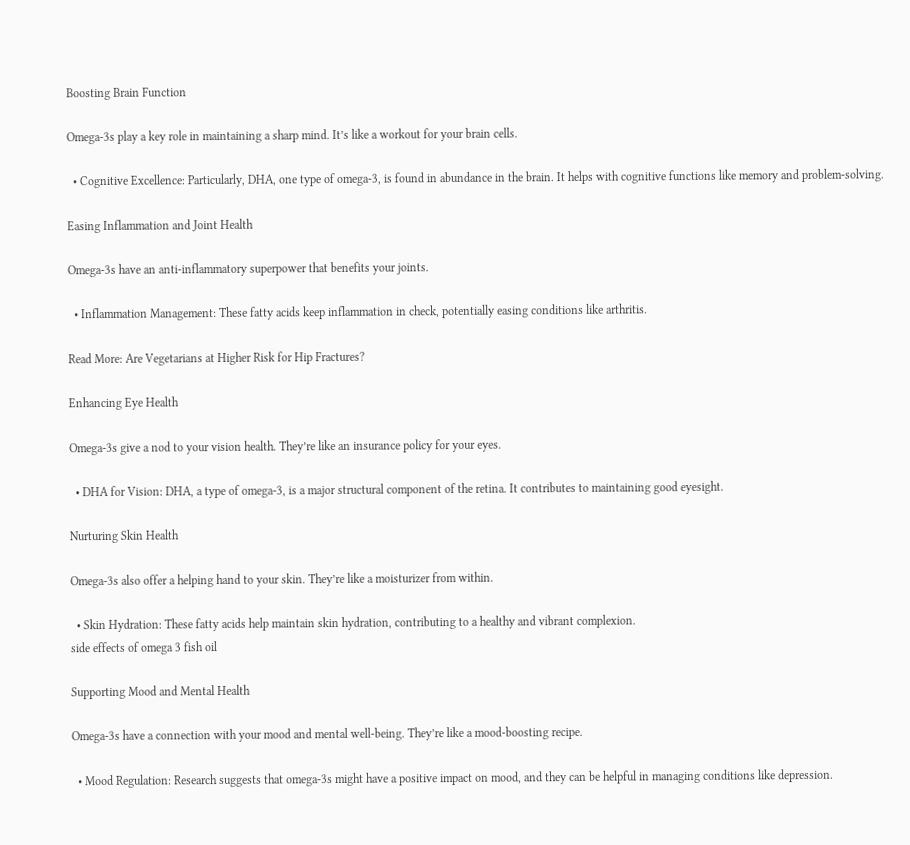Boosting Brain Function

Omega-3s play a key role in maintaining a sharp mind. It’s like a workout for your brain cells.

  • Cognitive Excellence: Particularly, DHA, one type of omega-3, is found in abundance in the brain. It helps with cognitive functions like memory and problem-solving.

Easing Inflammation and Joint Health

Omega-3s have an anti-inflammatory superpower that benefits your joints.

  • Inflammation Management: These fatty acids keep inflammation in check, potentially easing conditions like arthritis.

Read More: Are Vegetarians at Higher Risk for Hip Fractures?

Enhancing Eye Health

Omega-3s give a nod to your vision health. They’re like an insurance policy for your eyes.

  • DHA for Vision: DHA, a type of omega-3, is a major structural component of the retina. It contributes to maintaining good eyesight.

Nurturing Skin Health

Omega-3s also offer a helping hand to your skin. They’re like a moisturizer from within.

  • Skin Hydration: These fatty acids help maintain skin hydration, contributing to a healthy and vibrant complexion.
side effects of omega 3 fish oil

Supporting Mood and Mental Health

Omega-3s have a connection with your mood and mental well-being. They’re like a mood-boosting recipe.

  • Mood Regulation: Research suggests that omega-3s might have a positive impact on mood, and they can be helpful in managing conditions like depression.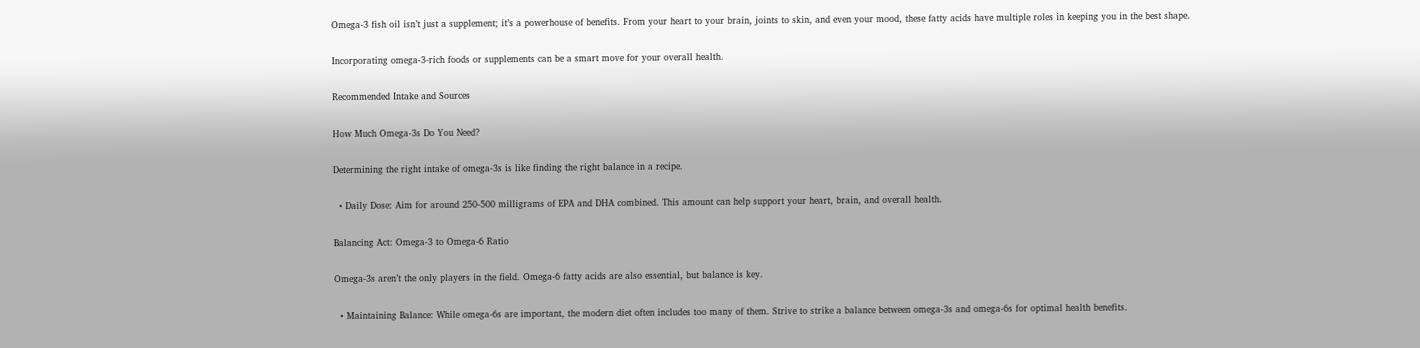Omega-3 fish oil isn’t just a supplement; it’s a powerhouse of benefits. From your heart to your brain, joints to skin, and even your mood, these fatty acids have multiple roles in keeping you in the best shape.

Incorporating omega-3-rich foods or supplements can be a smart move for your overall health.

Recommended Intake and Sources

How Much Omega-3s Do You Need?

Determining the right intake of omega-3s is like finding the right balance in a recipe.

  • Daily Dose: Aim for around 250-500 milligrams of EPA and DHA combined. This amount can help support your heart, brain, and overall health.

Balancing Act: Omega-3 to Omega-6 Ratio

Omega-3s aren’t the only players in the field. Omega-6 fatty acids are also essential, but balance is key.

  • Maintaining Balance: While omega-6s are important, the modern diet often includes too many of them. Strive to strike a balance between omega-3s and omega-6s for optimal health benefits.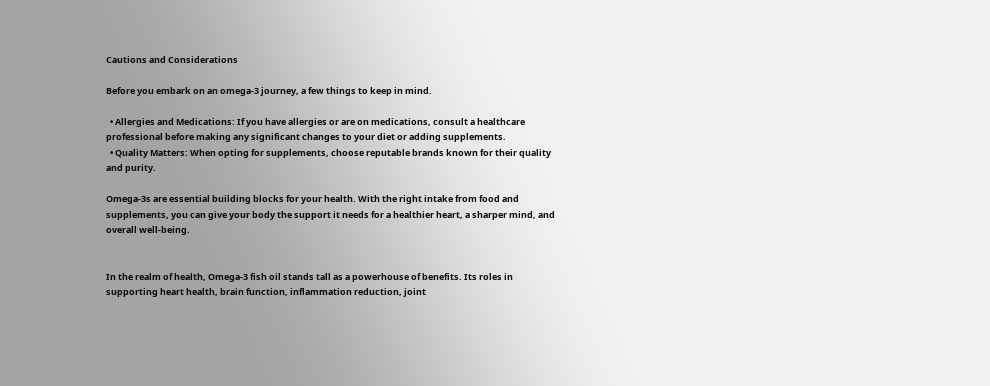Cautions and Considerations

Before you embark on an omega-3 journey, a few things to keep in mind.

  • Allergies and Medications: If you have allergies or are on medications, consult a healthcare professional before making any significant changes to your diet or adding supplements.
  • Quality Matters: When opting for supplements, choose reputable brands known for their quality and purity.

Omega-3s are essential building blocks for your health. With the right intake from food and supplements, you can give your body the support it needs for a healthier heart, a sharper mind, and overall well-being.


In the realm of health, Omega-3 fish oil stands tall as a powerhouse of benefits. Its roles in supporting heart health, brain function, inflammation reduction, joint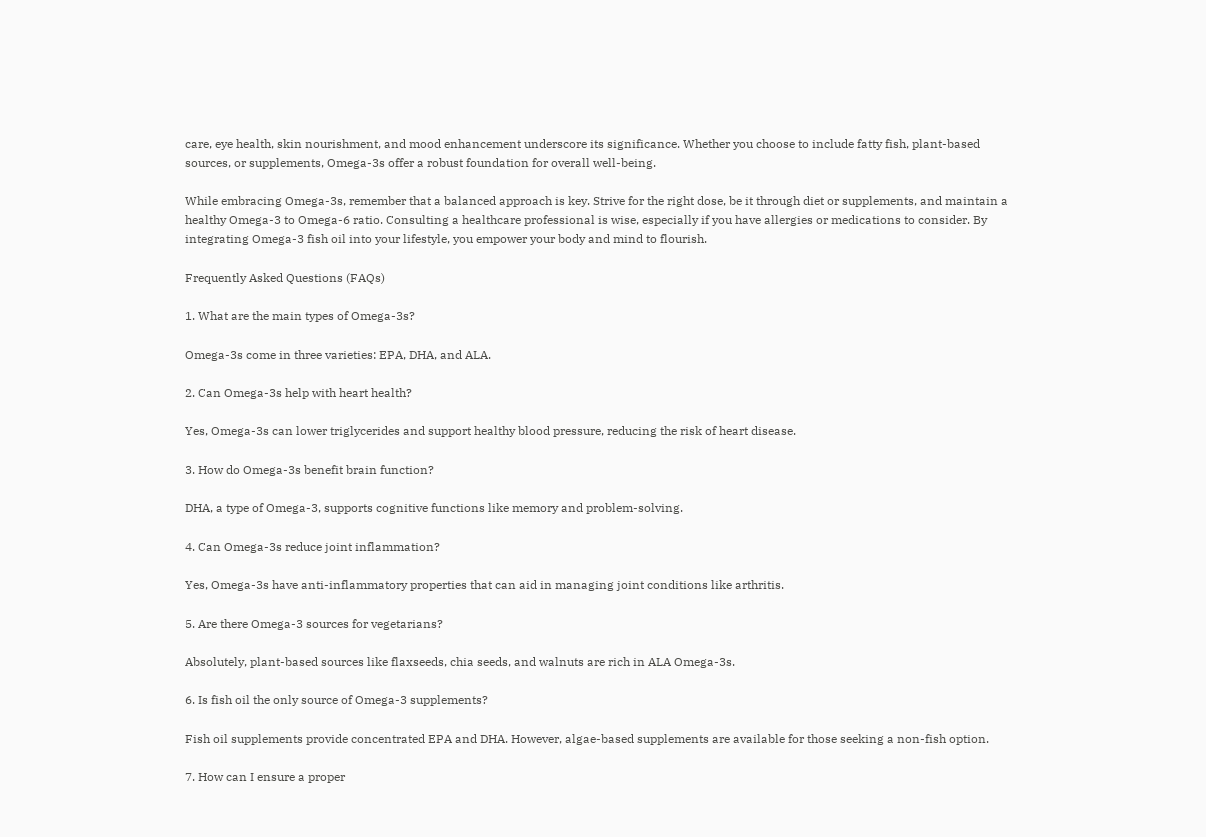care, eye health, skin nourishment, and mood enhancement underscore its significance. Whether you choose to include fatty fish, plant-based sources, or supplements, Omega-3s offer a robust foundation for overall well-being.

While embracing Omega-3s, remember that a balanced approach is key. Strive for the right dose, be it through diet or supplements, and maintain a healthy Omega-3 to Omega-6 ratio. Consulting a healthcare professional is wise, especially if you have allergies or medications to consider. By integrating Omega-3 fish oil into your lifestyle, you empower your body and mind to flourish.

Frequently Asked Questions (FAQs)

1. What are the main types of Omega-3s?

Omega-3s come in three varieties: EPA, DHA, and ALA.

2. Can Omega-3s help with heart health?

Yes, Omega-3s can lower triglycerides and support healthy blood pressure, reducing the risk of heart disease.

3. How do Omega-3s benefit brain function?

DHA, a type of Omega-3, supports cognitive functions like memory and problem-solving.

4. Can Omega-3s reduce joint inflammation?

Yes, Omega-3s have anti-inflammatory properties that can aid in managing joint conditions like arthritis.

5. Are there Omega-3 sources for vegetarians?

Absolutely, plant-based sources like flaxseeds, chia seeds, and walnuts are rich in ALA Omega-3s.

6. Is fish oil the only source of Omega-3 supplements?

Fish oil supplements provide concentrated EPA and DHA. However, algae-based supplements are available for those seeking a non-fish option.

7. How can I ensure a proper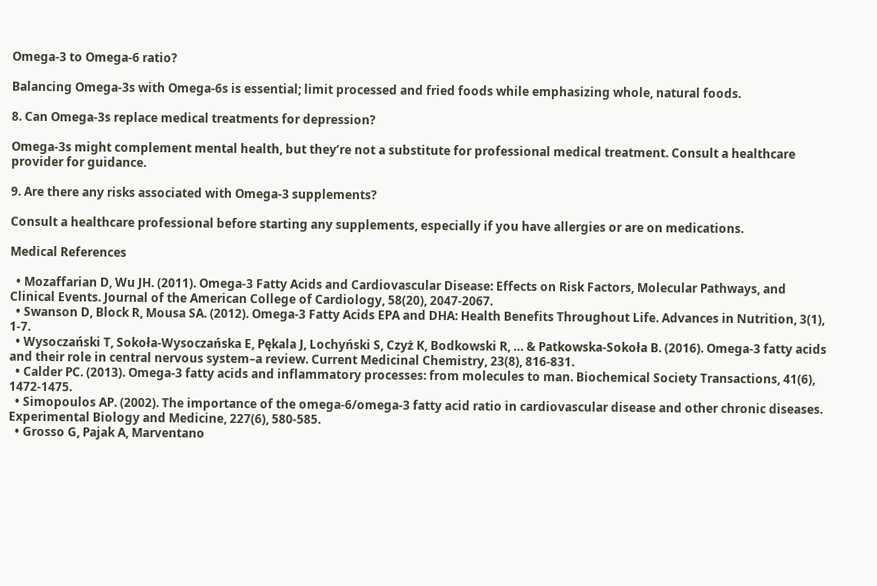Omega-3 to Omega-6 ratio?

Balancing Omega-3s with Omega-6s is essential; limit processed and fried foods while emphasizing whole, natural foods.

8. Can Omega-3s replace medical treatments for depression?

Omega-3s might complement mental health, but they’re not a substitute for professional medical treatment. Consult a healthcare provider for guidance.

9. Are there any risks associated with Omega-3 supplements?

Consult a healthcare professional before starting any supplements, especially if you have allergies or are on medications.

Medical References

  • Mozaffarian D, Wu JH. (2011). Omega-3 Fatty Acids and Cardiovascular Disease: Effects on Risk Factors, Molecular Pathways, and Clinical Events. Journal of the American College of Cardiology, 58(20), 2047-2067.
  • Swanson D, Block R, Mousa SA. (2012). Omega-3 Fatty Acids EPA and DHA: Health Benefits Throughout Life. Advances in Nutrition, 3(1), 1-7.
  • Wysoczański T, Sokoła-Wysoczańska E, Pękala J, Lochyński S, Czyż K, Bodkowski R, … & Patkowska-Sokoła B. (2016). Omega-3 fatty acids and their role in central nervous system–a review. Current Medicinal Chemistry, 23(8), 816-831.
  • Calder PC. (2013). Omega-3 fatty acids and inflammatory processes: from molecules to man. Biochemical Society Transactions, 41(6), 1472-1475.
  • Simopoulos AP. (2002). The importance of the omega-6/omega-3 fatty acid ratio in cardiovascular disease and other chronic diseases. Experimental Biology and Medicine, 227(6), 580-585.
  • Grosso G, Pajak A, Marventano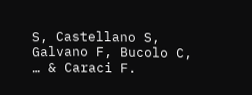S, Castellano S, Galvano F, Bucolo C, … & Caraci F.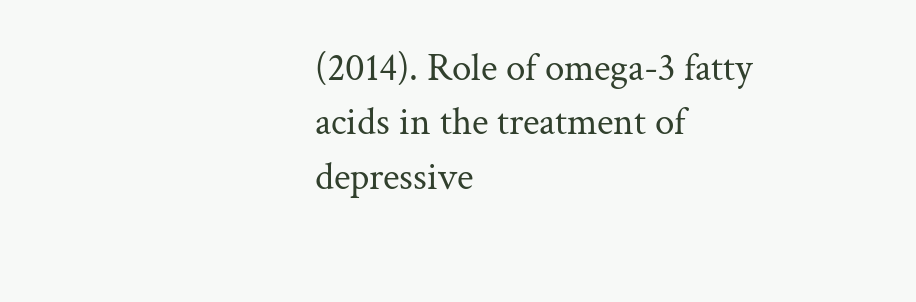(2014). Role of omega-3 fatty acids in the treatment of depressive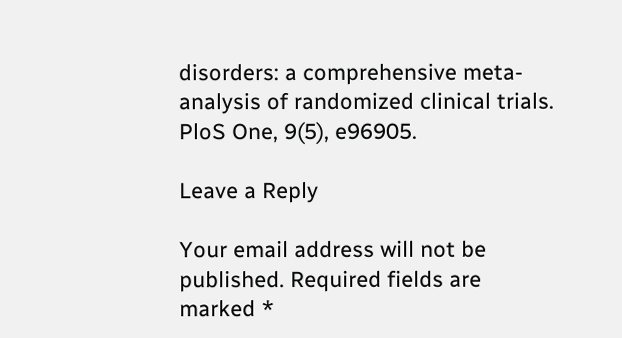disorders: a comprehensive meta-analysis of randomized clinical trials. PloS One, 9(5), e96905.

Leave a Reply

Your email address will not be published. Required fields are marked *